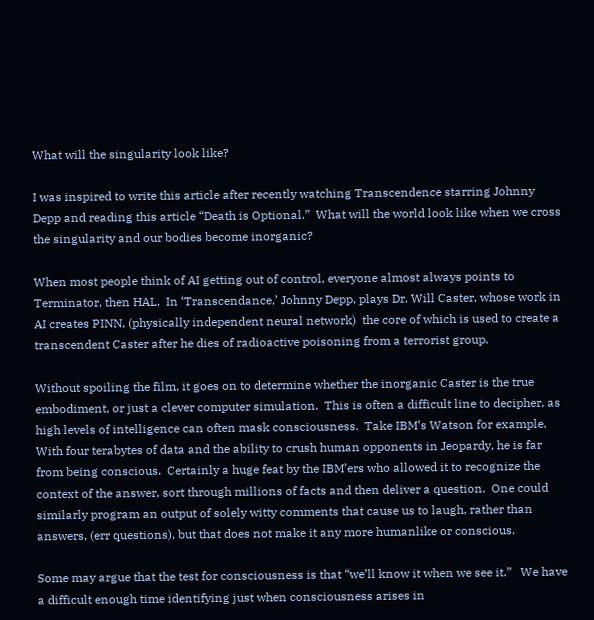What will the singularity look like?

I was inspired to write this article after recently watching Transcendence starring Johnny Depp and reading this article “Death is Optional.”  What will the world look like when we cross the singularity and our bodies become inorganic?

When most people think of AI getting out of control, everyone almost always points to Terminator, then HAL.  In ‘Transcendance,’ Johnny Depp, plays Dr. Will Caster, whose work in AI creates PINN, (physically independent neural network)  the core of which is used to create a transcendent Caster after he dies of radioactive poisoning from a terrorist group.

Without spoiling the film, it goes on to determine whether the inorganic Caster is the true embodiment, or just a clever computer simulation.  This is often a difficult line to decipher, as high levels of intelligence can often mask consciousness.  Take IBM’s Watson for example.  With four terabytes of data and the ability to crush human opponents in Jeopardy, he is far from being conscious.  Certainly a huge feat by the IBM’ers who allowed it to recognize the context of the answer, sort through millions of facts and then deliver a question.  One could similarly program an output of solely witty comments that cause us to laugh, rather than answers, (err questions), but that does not make it any more humanlike or conscious.

Some may argue that the test for consciousness is that “we’ll know it when we see it.”   We have a difficult enough time identifying just when consciousness arises in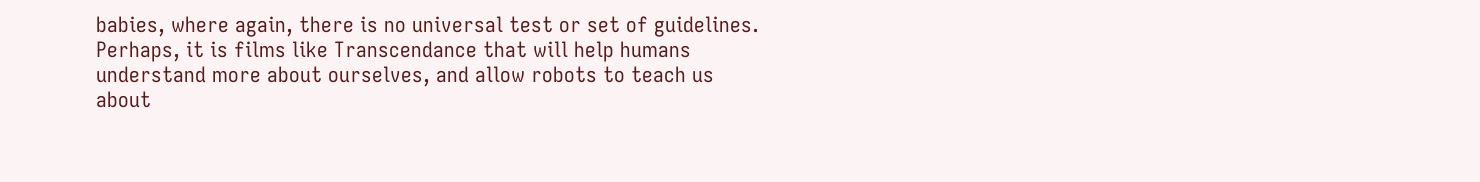babies, where again, there is no universal test or set of guidelines.  Perhaps, it is films like Transcendance that will help humans understand more about ourselves, and allow robots to teach us about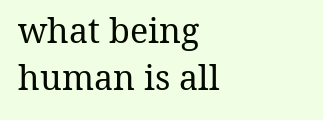what being human is all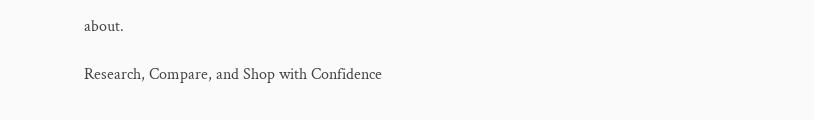about.

Research, Compare, and Shop with Confidence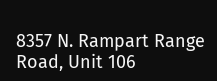8357 N. Rampart Range Road, Unit 106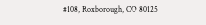#108, Roxborough, CO 80125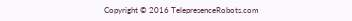Copyright © 2016 TelepresenceRobots.com